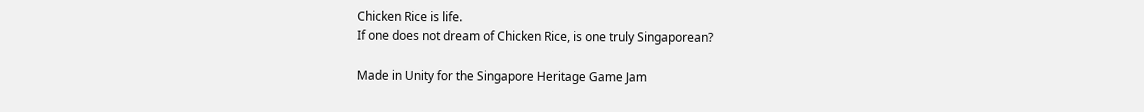Chicken Rice is life.
If one does not dream of Chicken Rice, is one truly Singaporean?

Made in Unity for the Singapore Heritage Game Jam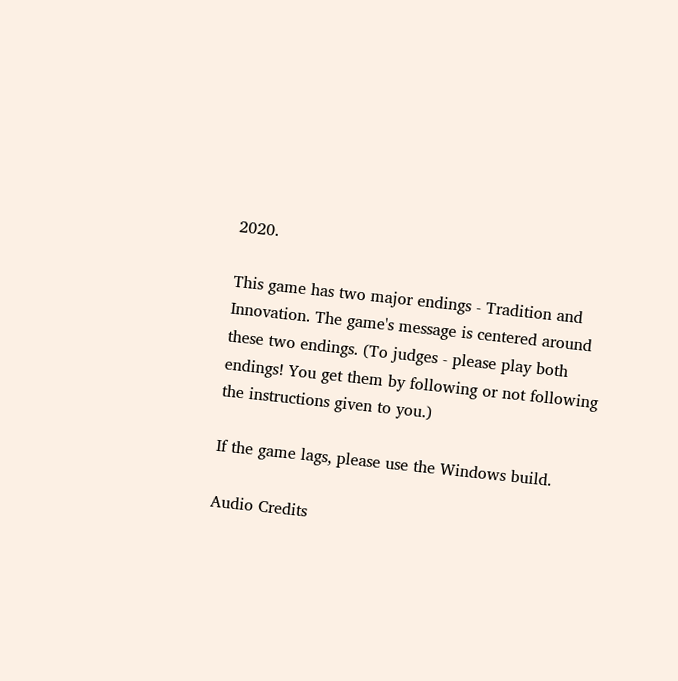2020.

This game has two major endings - Tradition and Innovation. The game's message is centered around these two endings. (To judges - please play both endings! You get them by following or not following the instructions given to you.)

If the game lags, please use the Windows build.

Audio Credits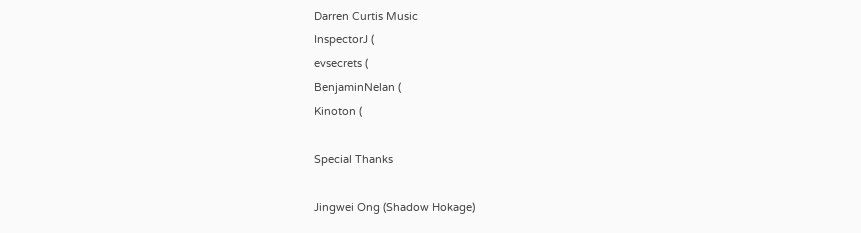Darren Curtis Music
InspectorJ (
evsecrets (
BenjaminNelan (
Kinoton (

Special Thanks

Jingwei Ong (Shadow Hokage)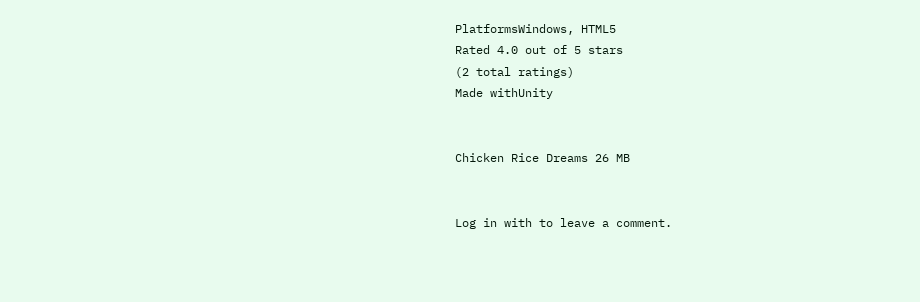PlatformsWindows, HTML5
Rated 4.0 out of 5 stars
(2 total ratings)
Made withUnity


Chicken Rice Dreams 26 MB


Log in with to leave a comment.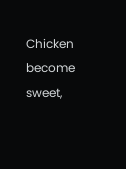Chicken become sweet,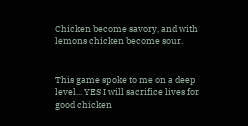Chicken become savory, and with lemons chicken become sour.


This game spoke to me on a deep level... YES I will sacrifice lives for good chicken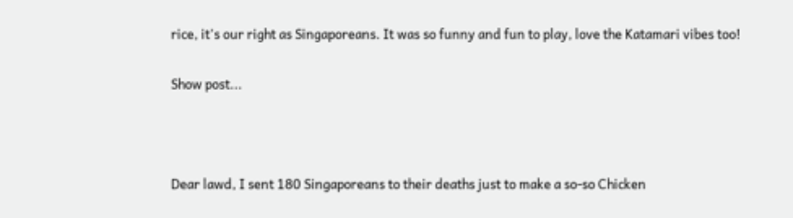rice, it's our right as Singaporeans. It was so funny and fun to play, love the Katamari vibes too!

Show post...



Dear lawd, I sent 180 Singaporeans to their deaths just to make a so-so Chicken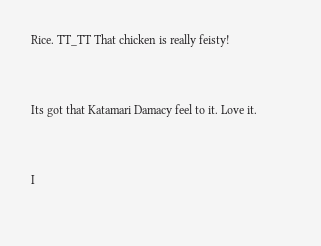Rice. TT_TT That chicken is really feisty!


Its got that Katamari Damacy feel to it. Love it.


I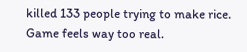killed 133 people trying to make rice. Game feels way too real.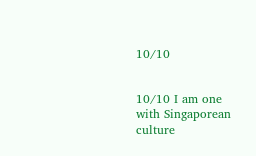10/10


10/10 I am one with Singaporean culture